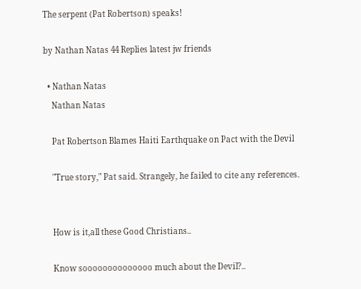The serpent (Pat Robertson) speaks!

by Nathan Natas 44 Replies latest jw friends

  • Nathan Natas
    Nathan Natas

    Pat Robertson Blames Haiti Earthquake on Pact with the Devil

    "True story," Pat said. Strangely, he failed to cite any references.


    How is it,all these Good Christians..

    Know soooooooooooooo much about the Devil?..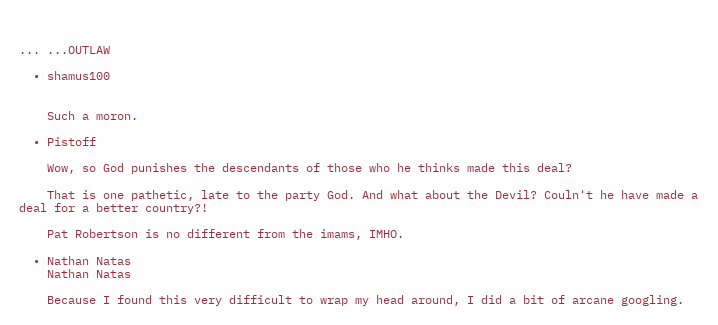... ...OUTLAW

  • shamus100


    Such a moron.

  • Pistoff

    Wow, so God punishes the descendants of those who he thinks made this deal?

    That is one pathetic, late to the party God. And what about the Devil? Couln't he have made a deal for a better country?!

    Pat Robertson is no different from the imams, IMHO.

  • Nathan Natas
    Nathan Natas

    Because I found this very difficult to wrap my head around, I did a bit of arcane googling.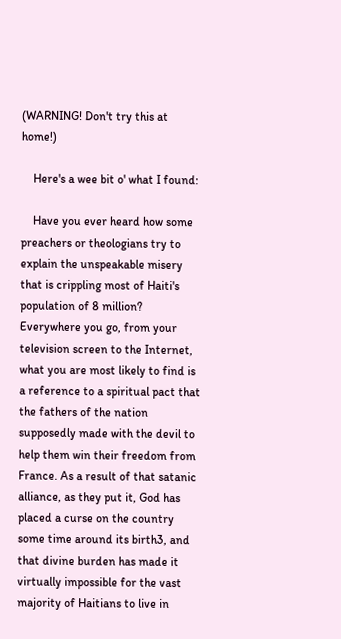(WARNING! Don't try this at home!)

    Here's a wee bit o' what I found:

    Have you ever heard how some preachers or theologians try to explain the unspeakable misery that is crippling most of Haiti's population of 8 million? Everywhere you go, from your television screen to the Internet, what you are most likely to find is a reference to a spiritual pact that the fathers of the nation supposedly made with the devil to help them win their freedom from France. As a result of that satanic alliance, as they put it, God has placed a curse on the country some time around its birth3, and that divine burden has made it virtually impossible for the vast majority of Haitians to live in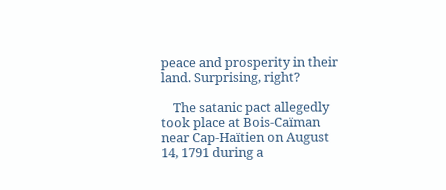peace and prosperity in their land. Surprising, right?

    The satanic pact allegedly took place at Bois-Caïman near Cap-Haïtien on August 14, 1791 during a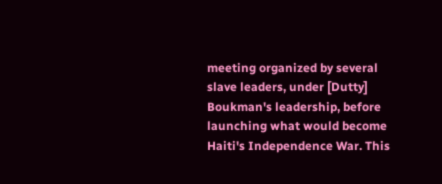meeting organized by several slave leaders, under [Dutty] Boukman's leadership, before launching what would become Haiti's Independence War. This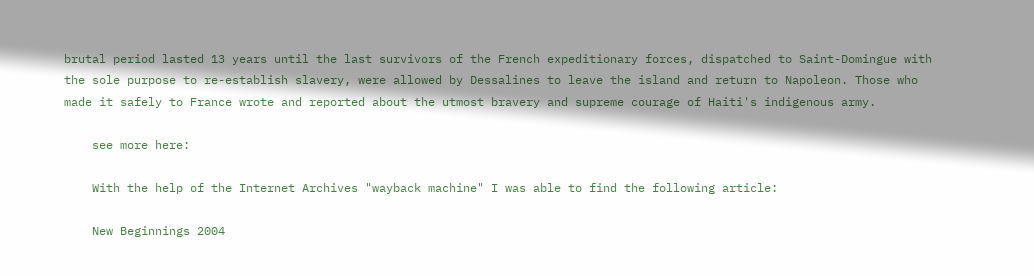brutal period lasted 13 years until the last survivors of the French expeditionary forces, dispatched to Saint-Domingue with the sole purpose to re-establish slavery, were allowed by Dessalines to leave the island and return to Napoleon. Those who made it safely to France wrote and reported about the utmost bravery and supreme courage of Haiti's indigenous army.

    see more here:

    With the help of the Internet Archives "wayback machine" I was able to find the following article:

    New Beginnings 2004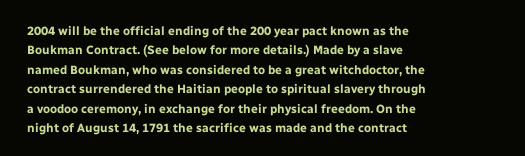2004 will be the official ending of the 200 year pact known as the Boukman Contract. (See below for more details.) Made by a slave named Boukman, who was considered to be a great witchdoctor, the contract surrendered the Haitian people to spiritual slavery through a voodoo ceremony, in exchange for their physical freedom. On the night of August 14, 1791 the sacrifice was made and the contract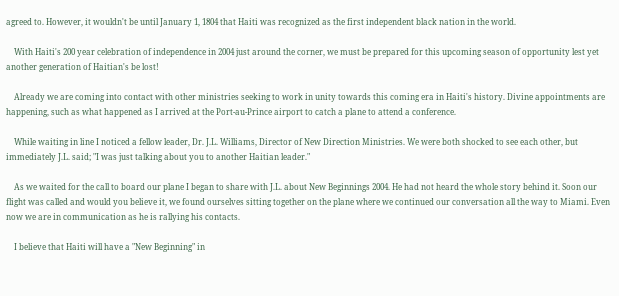agreed to. However, it wouldn't be until January 1, 1804 that Haiti was recognized as the first independent black nation in the world.

    With Haiti's 200 year celebration of independence in 2004 just around the corner, we must be prepared for this upcoming season of opportunity lest yet another generation of Haitian's be lost!

    Already we are coming into contact with other ministries seeking to work in unity towards this coming era in Haiti's history. Divine appointments are happening, such as what happened as I arrived at the Port-au-Prince airport to catch a plane to attend a conference.

    While waiting in line I noticed a fellow leader, Dr. J.L. Williams, Director of New Direction Ministries. We were both shocked to see each other, but immediately J.L. said; "I was just talking about you to another Haitian leader."

    As we waited for the call to board our plane I began to share with J.L. about New Beginnings 2004. He had not heard the whole story behind it. Soon our flight was called and would you believe it, we found ourselves sitting together on the plane where we continued our conversation all the way to Miami. Even now we are in communication as he is rallying his contacts.

    I believe that Haiti will have a "New Beginning" in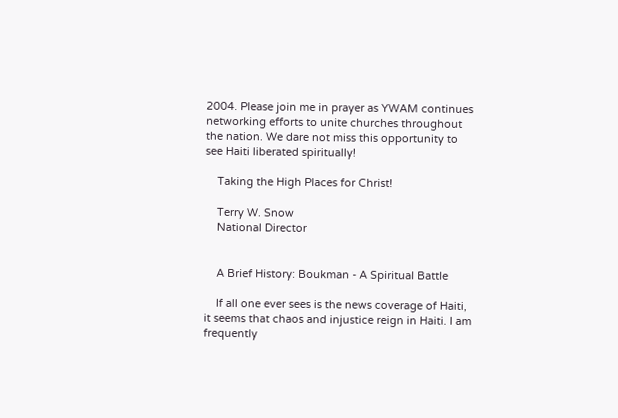2004. Please join me in prayer as YWAM continues networking efforts to unite churches throughout the nation. We dare not miss this opportunity to see Haiti liberated spiritually!

    Taking the High Places for Christ!

    Terry W. Snow
    National Director


    A Brief History: Boukman - A Spiritual Battle

    If all one ever sees is the news coverage of Haiti, it seems that chaos and injustice reign in Haiti. I am frequently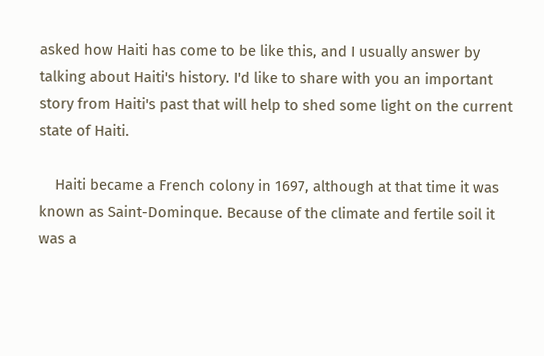asked how Haiti has come to be like this, and I usually answer by talking about Haiti's history. I'd like to share with you an important story from Haiti's past that will help to shed some light on the current state of Haiti.

    Haiti became a French colony in 1697, although at that time it was known as Saint-Dominque. Because of the climate and fertile soil it was a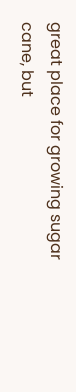great place for growing sugar cane, but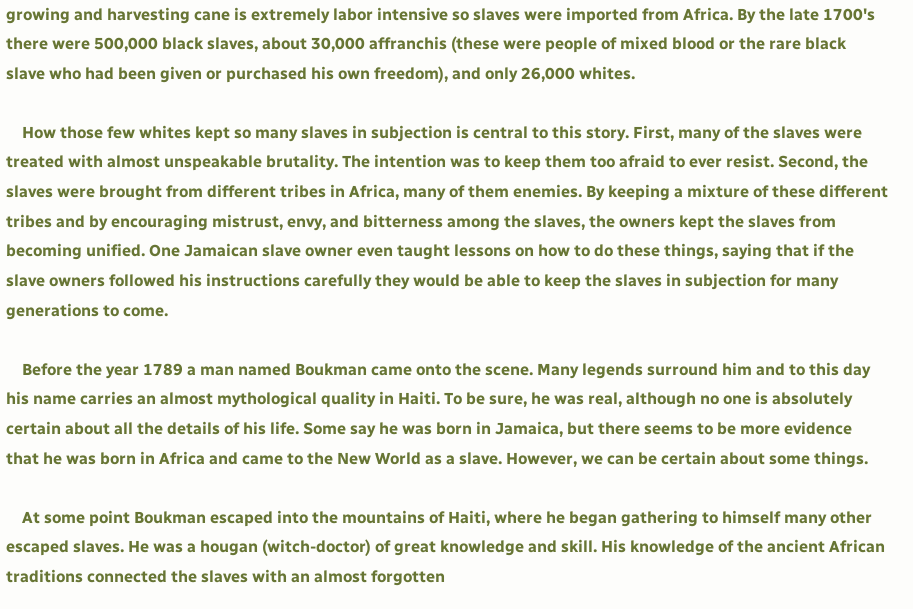growing and harvesting cane is extremely labor intensive so slaves were imported from Africa. By the late 1700's there were 500,000 black slaves, about 30,000 affranchis (these were people of mixed blood or the rare black slave who had been given or purchased his own freedom), and only 26,000 whites.

    How those few whites kept so many slaves in subjection is central to this story. First, many of the slaves were treated with almost unspeakable brutality. The intention was to keep them too afraid to ever resist. Second, the slaves were brought from different tribes in Africa, many of them enemies. By keeping a mixture of these different tribes and by encouraging mistrust, envy, and bitterness among the slaves, the owners kept the slaves from becoming unified. One Jamaican slave owner even taught lessons on how to do these things, saying that if the slave owners followed his instructions carefully they would be able to keep the slaves in subjection for many generations to come.

    Before the year 1789 a man named Boukman came onto the scene. Many legends surround him and to this day his name carries an almost mythological quality in Haiti. To be sure, he was real, although no one is absolutely certain about all the details of his life. Some say he was born in Jamaica, but there seems to be more evidence that he was born in Africa and came to the New World as a slave. However, we can be certain about some things.

    At some point Boukman escaped into the mountains of Haiti, where he began gathering to himself many other escaped slaves. He was a hougan (witch-doctor) of great knowledge and skill. His knowledge of the ancient African traditions connected the slaves with an almost forgotten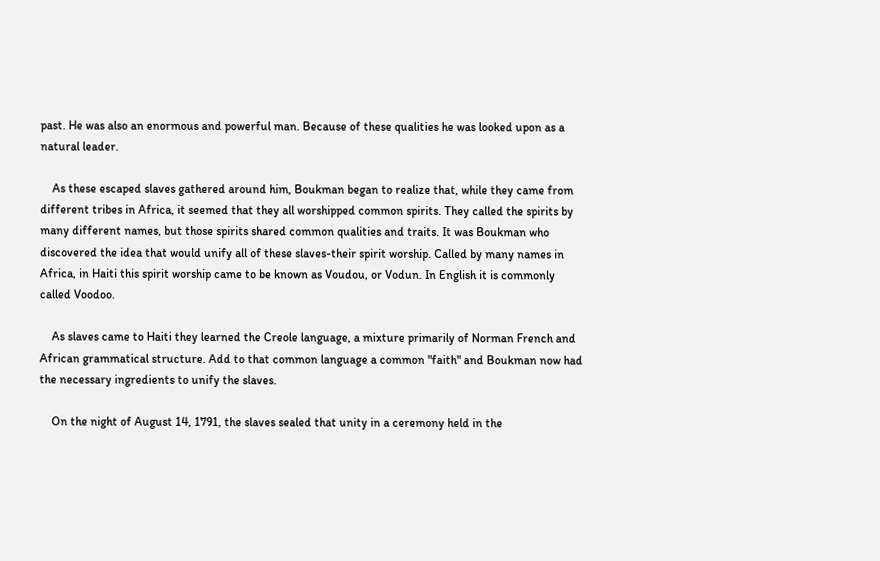past. He was also an enormous and powerful man. Because of these qualities he was looked upon as a natural leader.

    As these escaped slaves gathered around him, Boukman began to realize that, while they came from different tribes in Africa, it seemed that they all worshipped common spirits. They called the spirits by many different names, but those spirits shared common qualities and traits. It was Boukman who discovered the idea that would unify all of these slaves-their spirit worship. Called by many names in Africa, in Haiti this spirit worship came to be known as Voudou, or Vodun. In English it is commonly called Voodoo.

    As slaves came to Haiti they learned the Creole language, a mixture primarily of Norman French and African grammatical structure. Add to that common language a common "faith" and Boukman now had the necessary ingredients to unify the slaves.

    On the night of August 14, 1791, the slaves sealed that unity in a ceremony held in the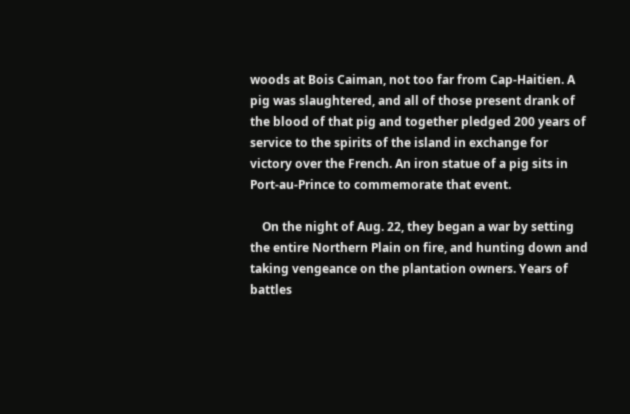woods at Bois Caiman, not too far from Cap-Haitien. A pig was slaughtered, and all of those present drank of the blood of that pig and together pledged 200 years of service to the spirits of the island in exchange for victory over the French. An iron statue of a pig sits in Port-au-Prince to commemorate that event.

    On the night of Aug. 22, they began a war by setting the entire Northern Plain on fire, and hunting down and taking vengeance on the plantation owners. Years of battles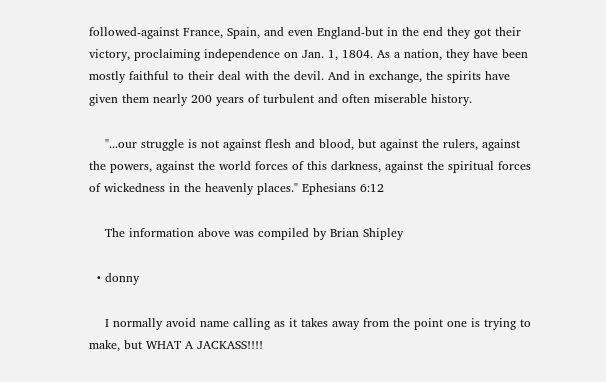followed-against France, Spain, and even England-but in the end they got their victory, proclaiming independence on Jan. 1, 1804. As a nation, they have been mostly faithful to their deal with the devil. And in exchange, the spirits have given them nearly 200 years of turbulent and often miserable history.

    "...our struggle is not against flesh and blood, but against the rulers, against the powers, against the world forces of this darkness, against the spiritual forces of wickedness in the heavenly places." Ephesians 6:12

    The information above was compiled by Brian Shipley

  • donny

    I normally avoid name calling as it takes away from the point one is trying to make, but WHAT A JACKASS!!!!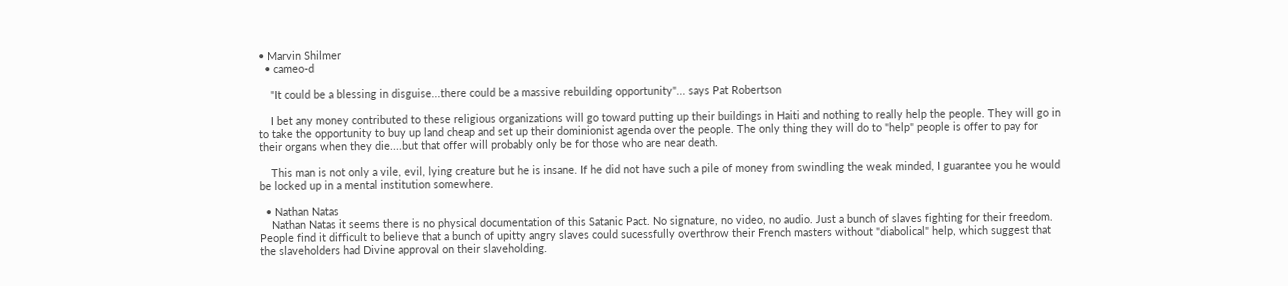• Marvin Shilmer
  • cameo-d

    "It could be a blessing in disguise...there could be a massive rebuilding opportunity"... says Pat Robertson

    I bet any money contributed to these religious organizations will go toward putting up their buildings in Haiti and nothing to really help the people. They will go in to take the opportunity to buy up land cheap and set up their dominionist agenda over the people. The only thing they will do to "help" people is offer to pay for their organs when they die....but that offer will probably only be for those who are near death.

    This man is not only a vile, evil, lying creature but he is insane. If he did not have such a pile of money from swindling the weak minded, I guarantee you he would be locked up in a mental institution somewhere.

  • Nathan Natas
    Nathan Natas it seems there is no physical documentation of this Satanic Pact. No signature, no video, no audio. Just a bunch of slaves fighting for their freedom. People find it difficult to believe that a bunch of upitty angry slaves could sucessfully overthrow their French masters without "diabolical" help, which suggest that the slaveholders had Divine approval on their slaveholding.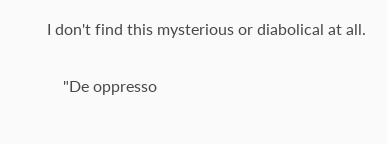I don't find this mysterious or diabolical at all.

    "De oppresso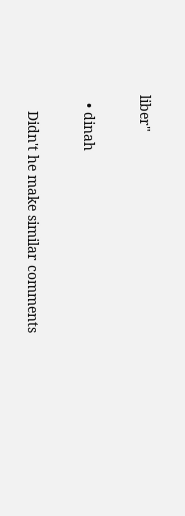liber"

  • dinah

    Didn't he make similar comments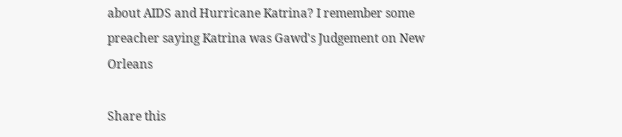about AIDS and Hurricane Katrina? I remember some preacher saying Katrina was Gawd's Judgement on New Orleans

Share this